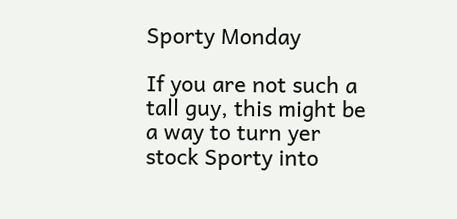Sporty Monday

If you are not such a tall guy, this might be a way to turn yer stock Sporty into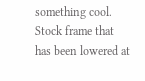something cool. Stock frame that has been lowered at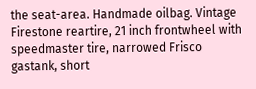the seat-area. Handmade oilbag. Vintage Firestone reartire, 21 inch frontwheel with speedmaster tire, narrowed Frisco gastank, short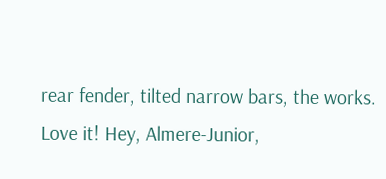rear fender, tilted narrow bars, the works. Love it! Hey, Almere-Junior,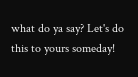what do ya say? Let's do this to yours someday!